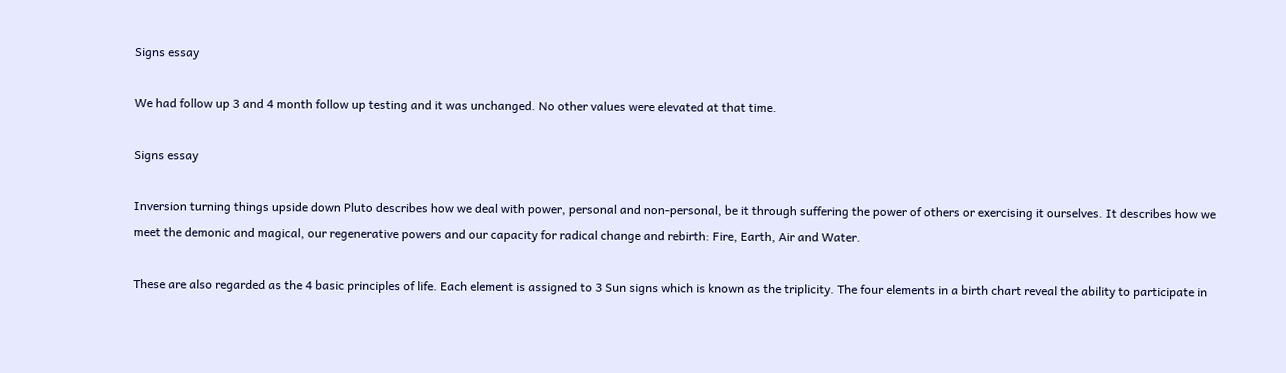Signs essay

We had follow up 3 and 4 month follow up testing and it was unchanged. No other values were elevated at that time.

Signs essay

Inversion turning things upside down Pluto describes how we deal with power, personal and non-personal, be it through suffering the power of others or exercising it ourselves. It describes how we meet the demonic and magical, our regenerative powers and our capacity for radical change and rebirth: Fire, Earth, Air and Water.

These are also regarded as the 4 basic principles of life. Each element is assigned to 3 Sun signs which is known as the triplicity. The four elements in a birth chart reveal the ability to participate in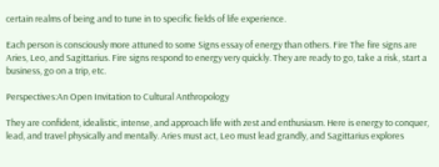certain realms of being and to tune in to specific fields of life experience.

Each person is consciously more attuned to some Signs essay of energy than others. Fire The fire signs are Aries, Leo, and Sagittarius. Fire signs respond to energy very quickly. They are ready to go, take a risk, start a business, go on a trip, etc.

Perspectives:An Open Invitation to Cultural Anthropology

They are confident, idealistic, intense, and approach life with zest and enthusiasm. Here is energy to conquer, lead, and travel physically and mentally. Aries must act, Leo must lead grandly, and Sagittarius explores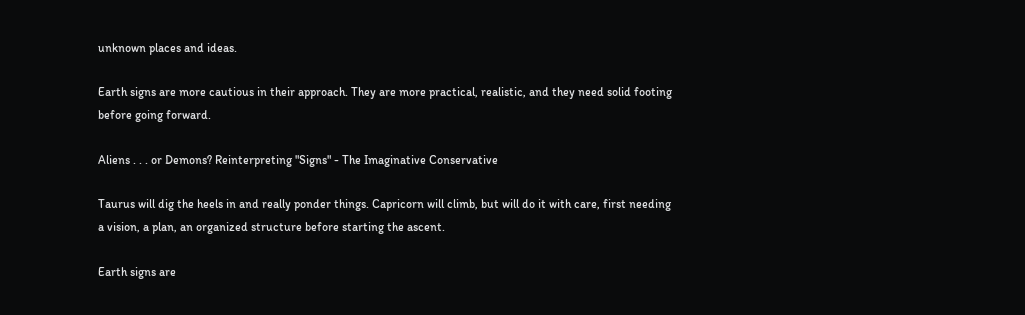unknown places and ideas.

Earth signs are more cautious in their approach. They are more practical, realistic, and they need solid footing before going forward.

Aliens . . . or Demons? Reinterpreting "Signs" - The Imaginative Conservative

Taurus will dig the heels in and really ponder things. Capricorn will climb, but will do it with care, first needing a vision, a plan, an organized structure before starting the ascent.

Earth signs are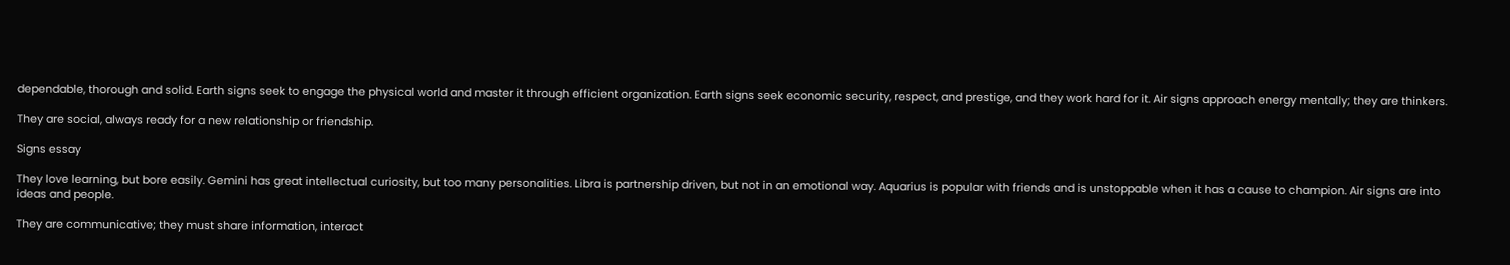dependable, thorough and solid. Earth signs seek to engage the physical world and master it through efficient organization. Earth signs seek economic security, respect, and prestige, and they work hard for it. Air signs approach energy mentally; they are thinkers.

They are social, always ready for a new relationship or friendship.

Signs essay

They love learning, but bore easily. Gemini has great intellectual curiosity, but too many personalities. Libra is partnership driven, but not in an emotional way. Aquarius is popular with friends and is unstoppable when it has a cause to champion. Air signs are into ideas and people.

They are communicative; they must share information, interact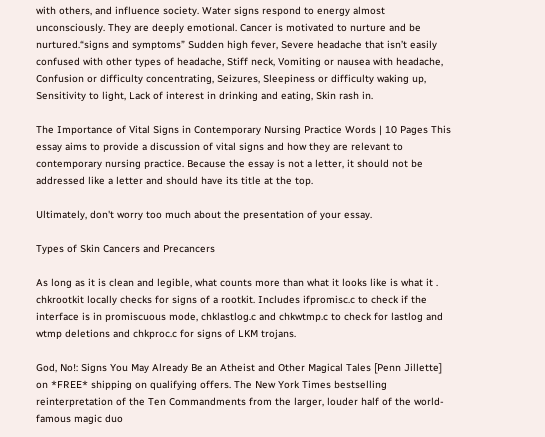with others, and influence society. Water signs respond to energy almost unconsciously. They are deeply emotional. Cancer is motivated to nurture and be nurtured.“signs and symptoms” Sudden high fever, Severe headache that isn’t easily confused with other types of headache, Stiff neck, Vomiting or nausea with headache, Confusion or difficulty concentrating, Seizures, Sleepiness or difficulty waking up, Sensitivity to light, Lack of interest in drinking and eating, Skin rash in.

The Importance of Vital Signs in Contemporary Nursing Practice Words | 10 Pages This essay aims to provide a discussion of vital signs and how they are relevant to contemporary nursing practice. Because the essay is not a letter, it should not be addressed like a letter and should have its title at the top.

Ultimately, don't worry too much about the presentation of your essay.

Types of Skin Cancers and Precancers

As long as it is clean and legible, what counts more than what it looks like is what it . chkrootkit locally checks for signs of a rootkit. Includes ifpromisc.c to check if the interface is in promiscuous mode, chklastlog.c and chkwtmp.c to check for lastlog and wtmp deletions and chkproc.c for signs of LKM trojans.

God, No!: Signs You May Already Be an Atheist and Other Magical Tales [Penn Jillette] on *FREE* shipping on qualifying offers. The New York Times bestselling reinterpretation of the Ten Commandments from the larger, louder half of the world-famous magic duo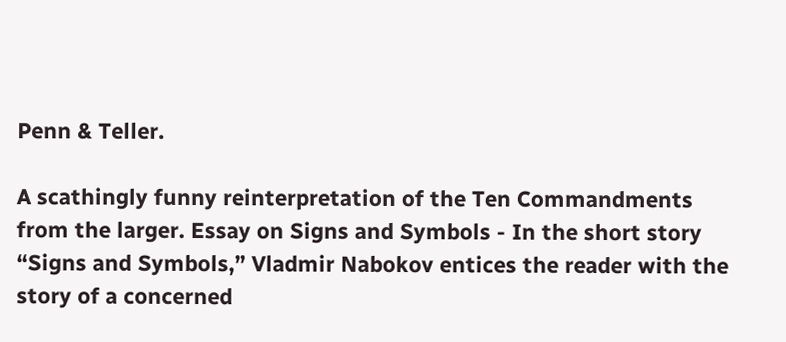Penn & Teller.

A scathingly funny reinterpretation of the Ten Commandments from the larger. Essay on Signs and Symbols - In the short story “Signs and Symbols,” Vladmir Nabokov entices the reader with the story of a concerned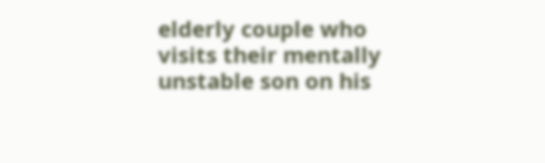elderly couple who visits their mentally unstable son on his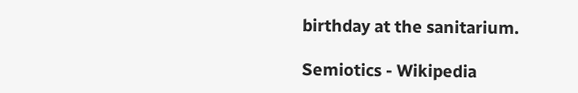birthday at the sanitarium.

Semiotics - Wikipedia